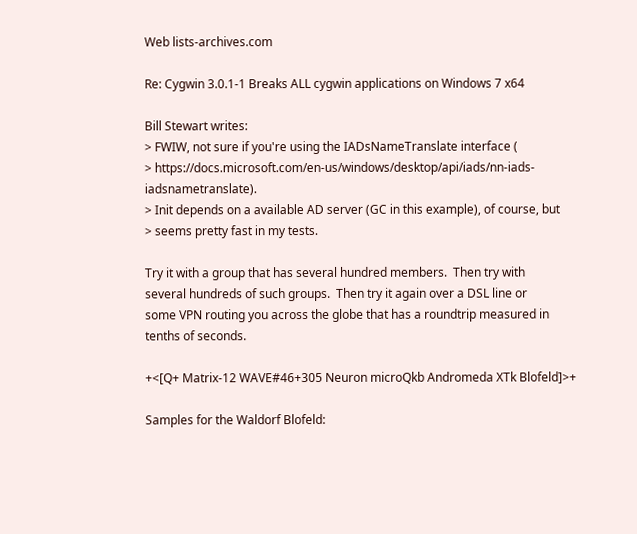Web lists-archives.com

Re: Cygwin 3.0.1-1 Breaks ALL cygwin applications on Windows 7 x64

Bill Stewart writes:
> FWIW, not sure if you're using the IADsNameTranslate interface (
> https://docs.microsoft.com/en-us/windows/desktop/api/iads/nn-iads-iadsnametranslate).
> Init depends on a available AD server (GC in this example), of course, but
> seems pretty fast in my tests.

Try it with a group that has several hundred members.  Then try with
several hundreds of such groups.  Then try it again over a DSL line or
some VPN routing you across the globe that has a roundtrip measured in
tenths of seconds.

+<[Q+ Matrix-12 WAVE#46+305 Neuron microQkb Andromeda XTk Blofeld]>+

Samples for the Waldorf Blofeld: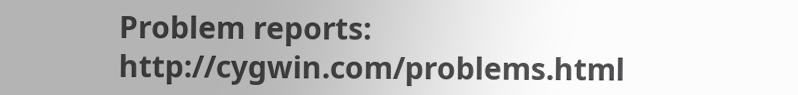Problem reports:       http://cygwin.com/problems.html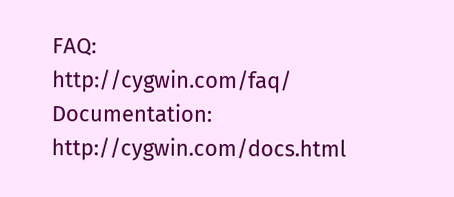FAQ:                   http://cygwin.com/faq/
Documentation:         http://cygwin.com/docs.html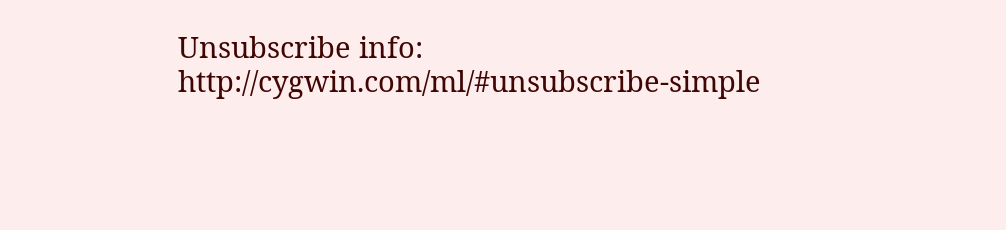Unsubscribe info:      http://cygwin.com/ml/#unsubscribe-simple